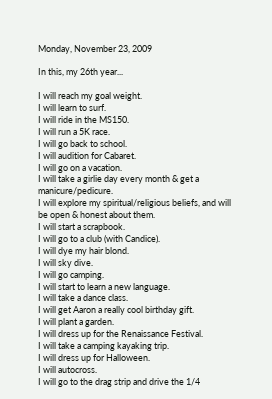Monday, November 23, 2009

In this, my 26th year...

I will reach my goal weight.
I will learn to surf.
I will ride in the MS150.
I will run a 5K race.
I will go back to school.
I will audition for Cabaret.
I will go on a vacation.
I will take a girlie day every month & get a manicure/pedicure.
I will explore my spiritual/religious beliefs, and will be open & honest about them.
I will start a scrapbook.
I will go to a club (with Candice).
I will dye my hair blond.
I will sky dive.
I will go camping.
I will start to learn a new language.
I will take a dance class.
I will get Aaron a really cool birthday gift.
I will plant a garden.
I will dress up for the Renaissance Festival.
I will take a camping kayaking trip.
I will dress up for Halloween.
I will autocross.
I will go to the drag strip and drive the 1/4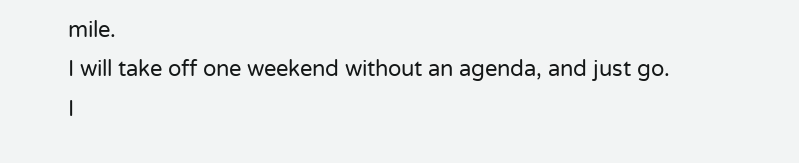mile.
I will take off one weekend without an agenda, and just go.
I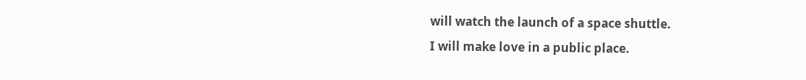will watch the launch of a space shuttle.
I will make love in a public place.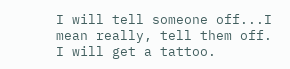I will tell someone off...I mean really, tell them off.
I will get a tattoo.